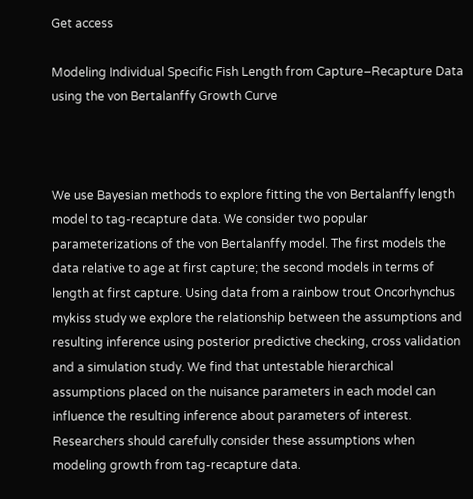Get access

Modeling Individual Specific Fish Length from Capture–Recapture Data using the von Bertalanffy Growth Curve



We use Bayesian methods to explore fitting the von Bertalanffy length model to tag-recapture data. We consider two popular parameterizations of the von Bertalanffy model. The first models the data relative to age at first capture; the second models in terms of length at first capture. Using data from a rainbow trout Oncorhynchus mykiss study we explore the relationship between the assumptions and resulting inference using posterior predictive checking, cross validation and a simulation study. We find that untestable hierarchical assumptions placed on the nuisance parameters in each model can influence the resulting inference about parameters of interest. Researchers should carefully consider these assumptions when modeling growth from tag-recapture data.